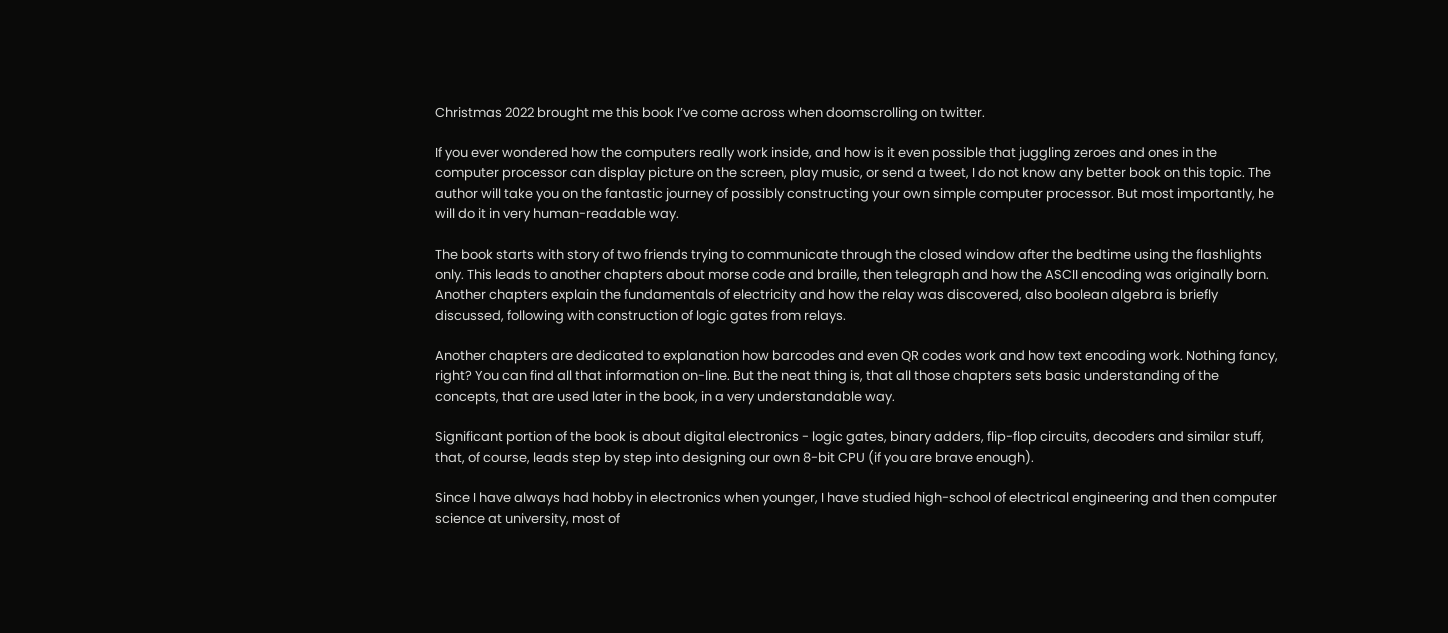Christmas 2022 brought me this book I’ve come across when doomscrolling on twitter.

If you ever wondered how the computers really work inside, and how is it even possible that juggling zeroes and ones in the computer processor can display picture on the screen, play music, or send a tweet, I do not know any better book on this topic. The author will take you on the fantastic journey of possibly constructing your own simple computer processor. But most importantly, he will do it in very human-readable way.

The book starts with story of two friends trying to communicate through the closed window after the bedtime using the flashlights only. This leads to another chapters about morse code and braille, then telegraph and how the ASCII encoding was originally born. Another chapters explain the fundamentals of electricity and how the relay was discovered, also boolean algebra is briefly discussed, following with construction of logic gates from relays.

Another chapters are dedicated to explanation how barcodes and even QR codes work and how text encoding work. Nothing fancy, right? You can find all that information on-line. But the neat thing is, that all those chapters sets basic understanding of the concepts, that are used later in the book, in a very understandable way.

Significant portion of the book is about digital electronics - logic gates, binary adders, flip-flop circuits, decoders and similar stuff, that, of course, leads step by step into designing our own 8-bit CPU (if you are brave enough).

Since I have always had hobby in electronics when younger, I have studied high-school of electrical engineering and then computer science at university, most of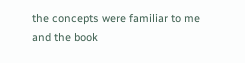the concepts were familiar to me and the book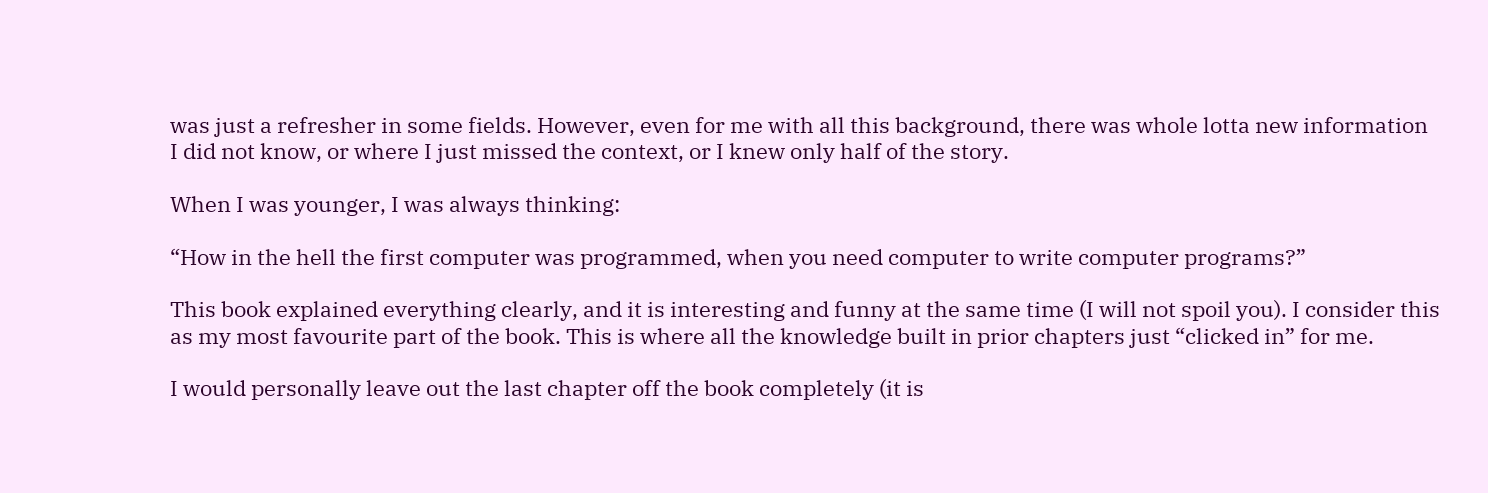was just a refresher in some fields. However, even for me with all this background, there was whole lotta new information I did not know, or where I just missed the context, or I knew only half of the story.

When I was younger, I was always thinking:

“How in the hell the first computer was programmed, when you need computer to write computer programs?”

This book explained everything clearly, and it is interesting and funny at the same time (I will not spoil you). I consider this as my most favourite part of the book. This is where all the knowledge built in prior chapters just “clicked in” for me.

I would personally leave out the last chapter off the book completely (it is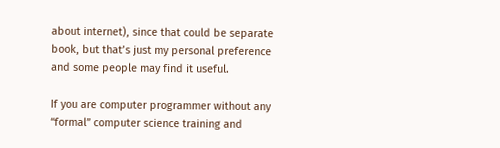about internet), since that could be separate book, but that’s just my personal preference and some people may find it useful.

If you are computer programmer without any “formal” computer science training and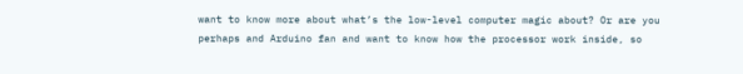want to know more about what’s the low-level computer magic about? Or are you perhaps and Arduino fan and want to know how the processor work inside, so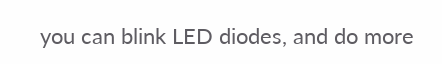you can blink LED diodes, and do more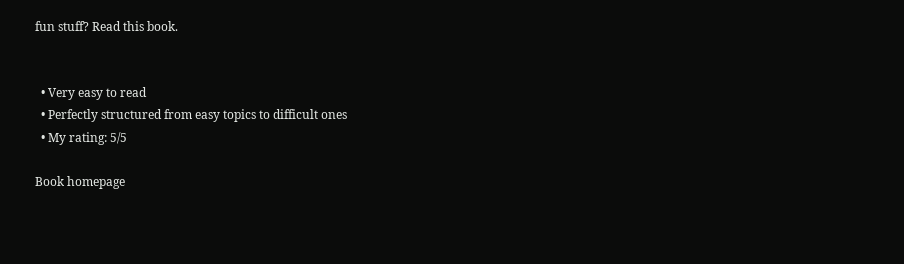fun stuff? Read this book.


  • Very easy to read
  • Perfectly structured from easy topics to difficult ones
  • My rating: 5/5

Book homepage